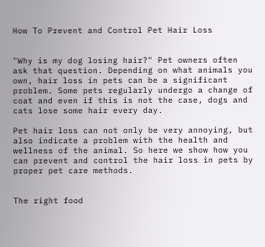How To Prevent and Control Pet Hair Loss


"Why is my dog losing hair?" Pet owners often ask that question. Depending on what animals you own, hair loss in pets can be a significant problem. Some pets regularly undergo a change of coat and even if this is not the case, dogs and cats lose some hair every day.

Pet hair loss can not only be very annoying, but also indicate a problem with the health and wellness of the animal. So here we show how you can prevent and control the hair loss in pets by proper pet care methods.


The right food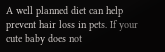A well planned diet can help prevent hair loss in pets. If your cute baby does not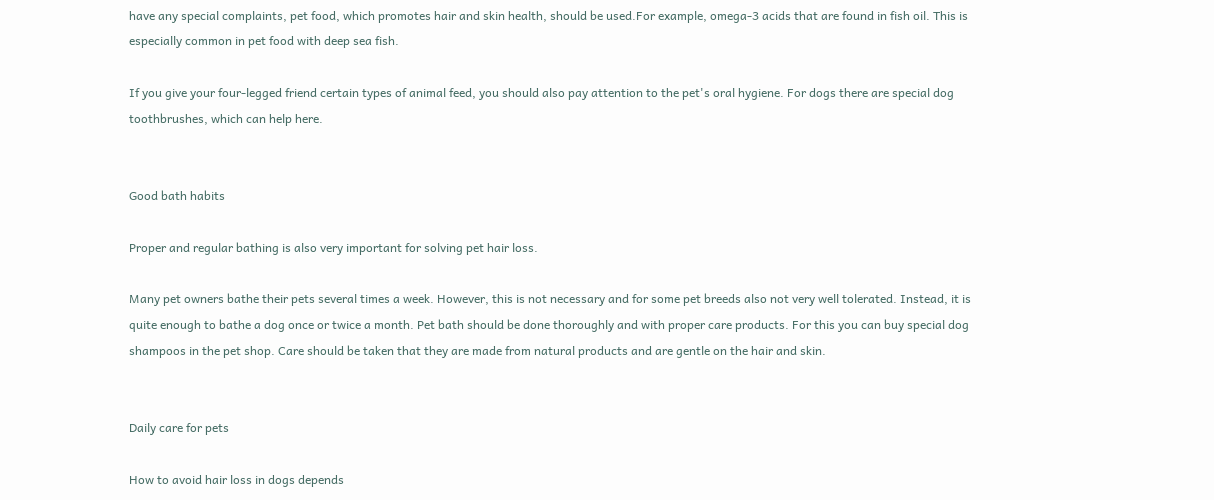have any special complaints, pet food, which promotes hair and skin health, should be used.For example, omega-3 acids that are found in fish oil. This is especially common in pet food with deep sea fish.

If you give your four-legged friend certain types of animal feed, you should also pay attention to the pet's oral hygiene. For dogs there are special dog toothbrushes, which can help here.


Good bath habits

Proper and regular bathing is also very important for solving pet hair loss.

Many pet owners bathe their pets several times a week. However, this is not necessary and for some pet breeds also not very well tolerated. Instead, it is quite enough to bathe a dog once or twice a month. Pet bath should be done thoroughly and with proper care products. For this you can buy special dog shampoos in the pet shop. Care should be taken that they are made from natural products and are gentle on the hair and skin.


Daily care for pets

How to avoid hair loss in dogs depends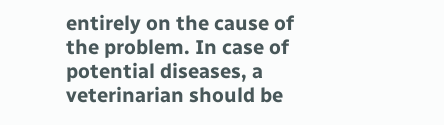entirely on the cause of the problem. In case of potential diseases, a veterinarian should be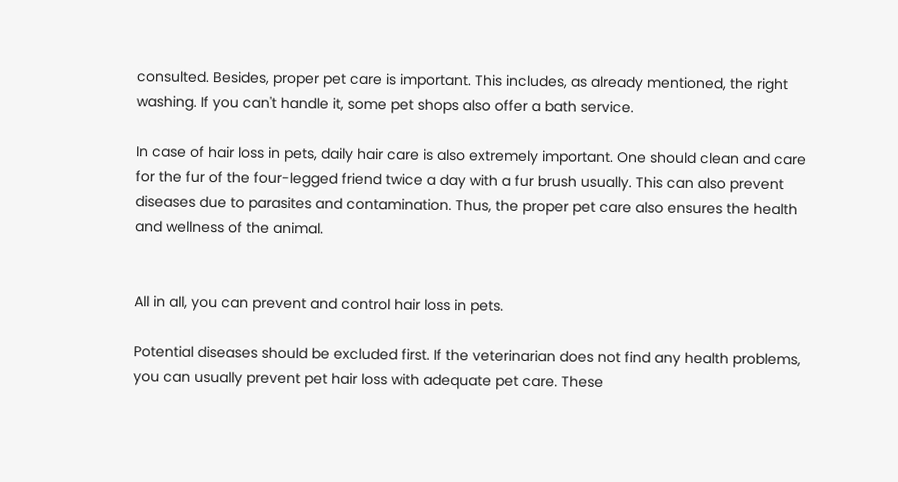consulted. Besides, proper pet care is important. This includes, as already mentioned, the right washing. If you can't handle it, some pet shops also offer a bath service.

In case of hair loss in pets, daily hair care is also extremely important. One should clean and care for the fur of the four-legged friend twice a day with a fur brush usually. This can also prevent diseases due to parasites and contamination. Thus, the proper pet care also ensures the health and wellness of the animal.


All in all, you can prevent and control hair loss in pets.

Potential diseases should be excluded first. If the veterinarian does not find any health problems, you can usually prevent pet hair loss with adequate pet care. These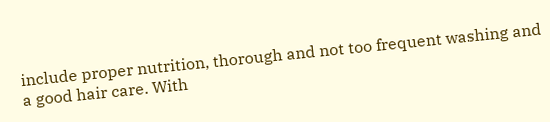include proper nutrition, thorough and not too frequent washing and a good hair care. With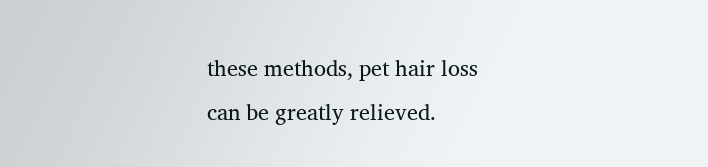these methods, pet hair loss can be greatly relieved.